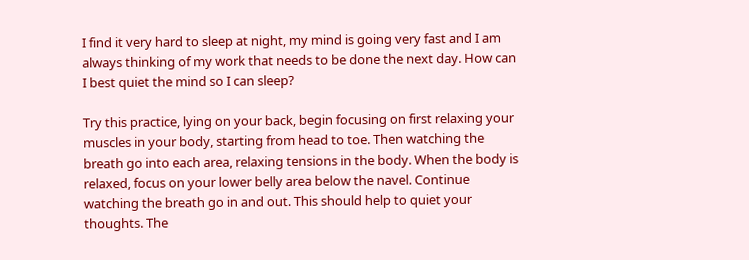I find it very hard to sleep at night, my mind is going very fast and I am always thinking of my work that needs to be done the next day. How can I best quiet the mind so I can sleep?

Try this practice, lying on your back, begin focusing on first relaxing your muscles in your body, starting from head to toe. Then watching the breath go into each area, relaxing tensions in the body. When the body is relaxed, focus on your lower belly area below the navel. Continue watching the breath go in and out. This should help to quiet your thoughts. The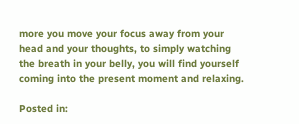more you move your focus away from your head and your thoughts, to simply watching the breath in your belly, you will find yourself coming into the present moment and relaxing.

Posted in: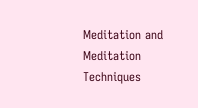Meditation and Meditation Techniques